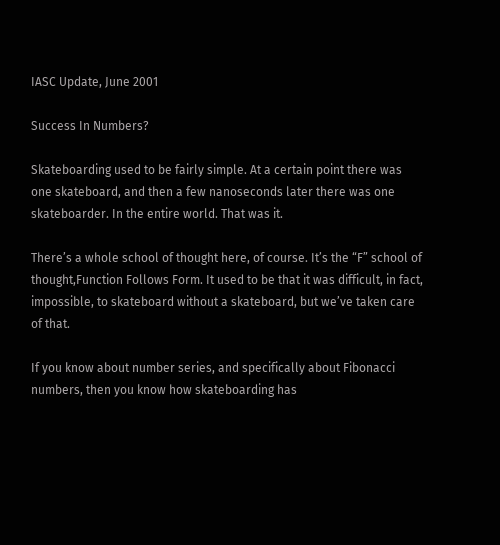IASC Update, June 2001

Success In Numbers?

Skateboarding used to be fairly simple. At a certain point there was one skateboard, and then a few nanoseconds later there was one skateboarder. In the entire world. That was it.

There’s a whole school of thought here, of course. It’s the “F” school of thought,Function Follows Form. It used to be that it was difficult, in fact, impossible, to skateboard without a skateboard, but we’ve taken care of that.

If you know about number series, and specifically about Fibonacci numbers, then you know how skateboarding has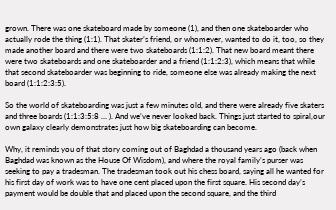grown. There was one skateboard made by someone (1), and then one skateboarder who actually rode the thing (1:1). That skater’s friend, or whomever, wanted to do it, too, so they made another board and there were two skateboards (1:1:2). That new board meant there were two skateboards and one skateboarder and a friend (1:1:2:3), which means that while that second skateboarder was beginning to ride, someone else was already making the next board (1:1:2:3:5).

So the world of skateboarding was just a few minutes old, and there were already five skaters and three boards (1:1:3:5:8 … ). And we’ve never looked back. Things just started to spiral,our own galaxy clearly demonstrates just how big skateboarding can become.

Why, it reminds you of that story coming out of Baghdad a thousand years ago (back when Baghdad was known as the House Of Wisdom), and where the royal family’s purser was seeking to pay a tradesman. The tradesman took out his chess board, saying all he wanted for his first day of work was to have one cent placed upon the first square. His second day’s payment would be double that and placed upon the second square, and the third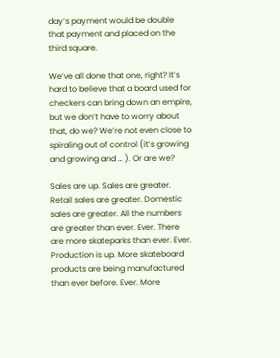day’s payment would be double that payment and placed on the third square.

We’ve all done that one, right? It’s hard to believe that a board used for checkers can bring down an empire, but we don’t have to worry about that, do we? We’re not even close to spiraling out of control (it’s growing and growing and … ). Or are we?

Sales are up. Sales are greater. Retail sales are greater. Domestic sales are greater. All the numbers are greater than ever. Ever. There are more skateparks than ever. Ever. Production is up. More skateboard products are being manufactured than ever before. Ever. More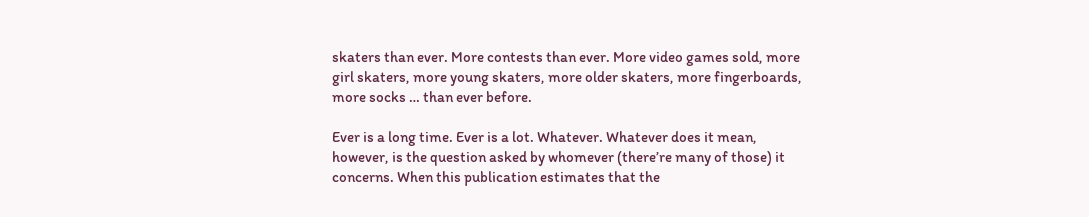skaters than ever. More contests than ever. More video games sold, more girl skaters, more young skaters, more older skaters, more fingerboards, more socks … than ever before.

Ever is a long time. Ever is a lot. Whatever. Whatever does it mean, however, is the question asked by whomever (there’re many of those) it concerns. When this publication estimates that the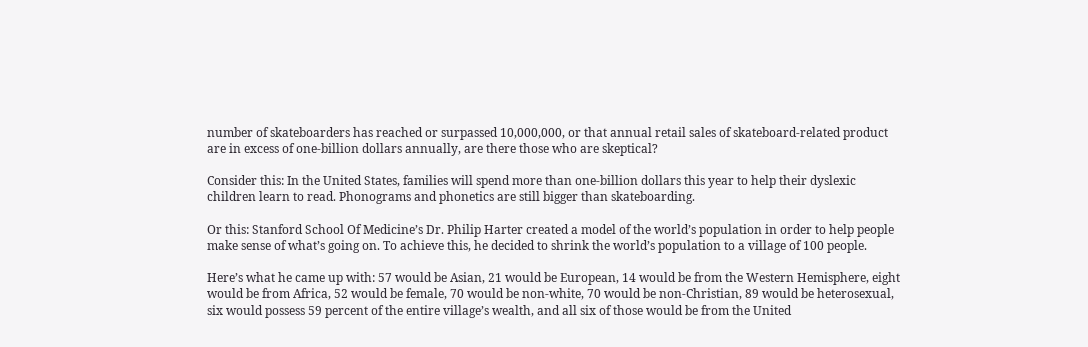number of skateboarders has reached or surpassed 10,000,000, or that annual retail sales of skateboard-related product are in excess of one-billion dollars annually, are there those who are skeptical?

Consider this: In the United States, families will spend more than one-billion dollars this year to help their dyslexic children learn to read. Phonograms and phonetics are still bigger than skateboarding.

Or this: Stanford School Of Medicine’s Dr. Philip Harter created a model of the world’s population in order to help people make sense of what’s going on. To achieve this, he decided to shrink the world’s population to a village of 100 people.

Here’s what he came up with: 57 would be Asian, 21 would be European, 14 would be from the Western Hemisphere, eight would be from Africa, 52 would be female, 70 would be non-white, 70 would be non-Christian, 89 would be heterosexual, six would possess 59 percent of the entire village’s wealth, and all six of those would be from the United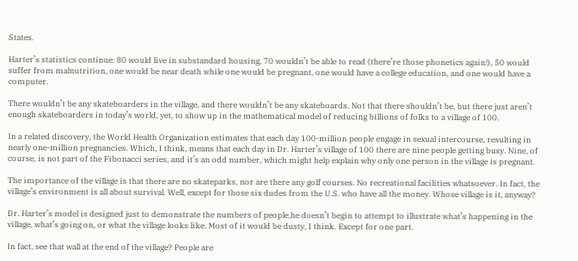States.

Harter’s statistics continue: 80 would live in substandard housing, 70 wouldn’t be able to read (there’re those phonetics again!), 50 would suffer from malnutrition, one would be near death while one would be pregnant, one would have a college education, and one would have a computer.

There wouldn’t be any skateboarders in the village, and there wouldn’t be any skateboards. Not that there shouldn’t be, but there just aren’t enough skateboarders in today’s world, yet, to show up in the mathematical model of reducing billions of folks to a village of 100.

In a related discovery, the World Health Organization estimates that each day 100-million people engage in sexual intercourse, resulting in nearly one-million pregnancies. Which, I think, means that each day in Dr. Harter’s village of 100 there are nine people getting busy. Nine, of course, is not part of the Fibonacci series, and it’s an odd number, which might help explain why only one person in the village is pregnant.

The importance of the village is that there are no skateparks, nor are there any golf courses. No recreational facilities whatsoever. In fact, the village’s environment is all about survival. Well, except for those six dudes from the U.S. who have all the money. Whose village is it, anyway?

Dr. Harter’s model is designed just to demonstrate the numbers of people,he doesn’t begin to attempt to illustrate what’s happening in the village, what’s going on, or what the village looks like. Most of it would be dusty, I think. Except for one part.

In fact, see that wall at the end of the village? People are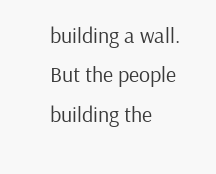building a wall. But the people building the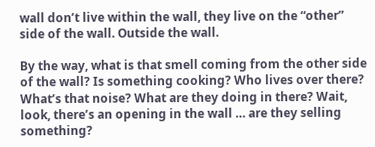wall don’t live within the wall, they live on the “other” side of the wall. Outside the wall.

By the way, what is that smell coming from the other side of the wall? Is something cooking? Who lives over there? What’s that noise? What are they doing in there? Wait, look, there’s an opening in the wall … are they selling something?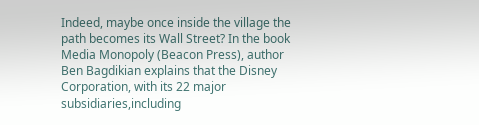Indeed, maybe once inside the village the path becomes its Wall Street? In the book Media Monopoly (Beacon Press), author Ben Bagdikian explains that the Disney Corporation, with its 22 major subsidiaries,including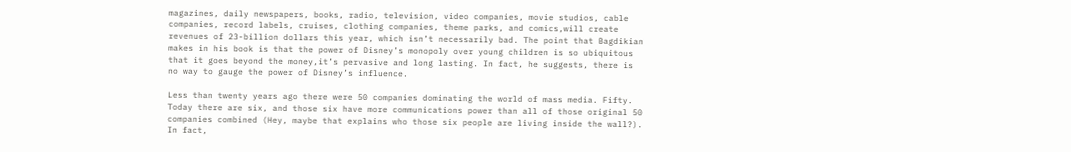magazines, daily newspapers, books, radio, television, video companies, movie studios, cable companies, record labels, cruises, clothing companies, theme parks, and comics,will create revenues of 23-billion dollars this year, which isn’t necessarily bad. The point that Bagdikian makes in his book is that the power of Disney’s monopoly over young children is so ubiquitous that it goes beyond the money,it’s pervasive and long lasting. In fact, he suggests, there is no way to gauge the power of Disney’s influence.

Less than twenty years ago there were 50 companies dominating the world of mass media. Fifty. Today there are six, and those six have more communications power than all of those original 50 companies combined (Hey, maybe that explains who those six people are living inside the wall?). In fact,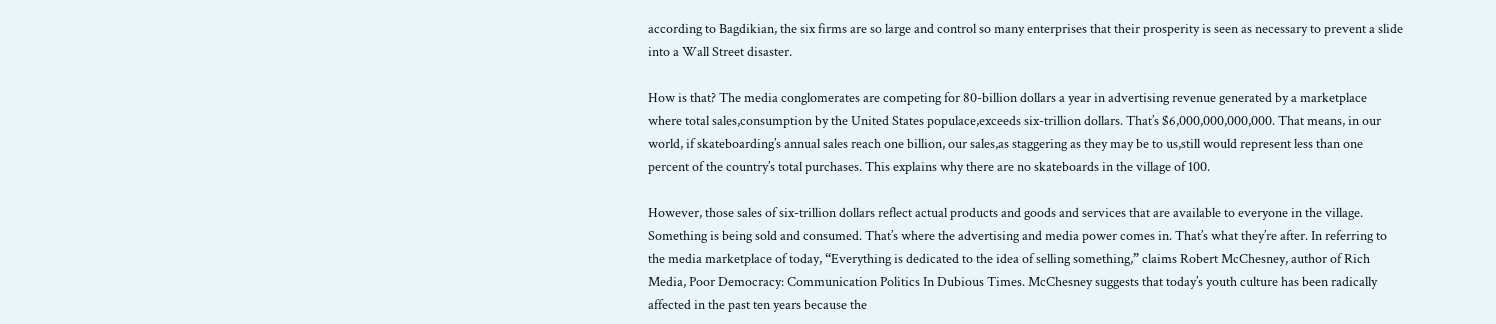according to Bagdikian, the six firms are so large and control so many enterprises that their prosperity is seen as necessary to prevent a slide into a Wall Street disaster.

How is that? The media conglomerates are competing for 80-billion dollars a year in advertising revenue generated by a marketplace where total sales,consumption by the United States populace,exceeds six-trillion dollars. That’s $6,000,000,000,000. That means, in our world, if skateboarding’s annual sales reach one billion, our sales,as staggering as they may be to us,still would represent less than one percent of the country’s total purchases. This explains why there are no skateboards in the village of 100.

However, those sales of six-trillion dollars reflect actual products and goods and services that are available to everyone in the village. Something is being sold and consumed. That’s where the advertising and media power comes in. That’s what they’re after. In referring to the media marketplace of today, “Everything is dedicated to the idea of selling something,” claims Robert McChesney, author of Rich Media, Poor Democracy: Communication Politics In Dubious Times. McChesney suggests that today’s youth culture has been radically affected in the past ten years because the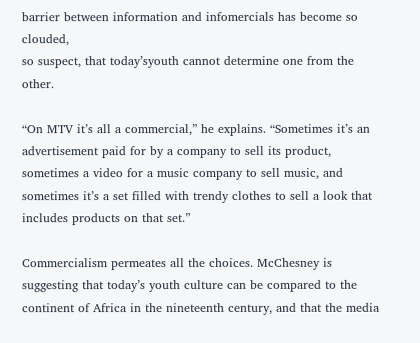barrier between information and infomercials has become so clouded,
so suspect, that today’syouth cannot determine one from the other.

“On MTV it’s all a commercial,” he explains. “Sometimes it’s an advertisement paid for by a company to sell its product, sometimes a video for a music company to sell music, and sometimes it’s a set filled with trendy clothes to sell a look that includes products on that set.”

Commercialism permeates all the choices. McChesney is suggesting that today’s youth culture can be compared to the continent of Africa in the nineteenth century, and that the media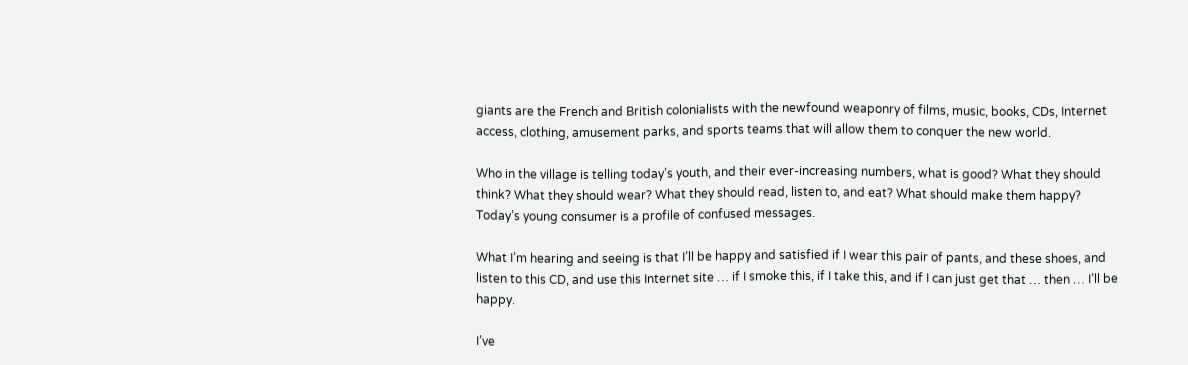giants are the French and British colonialists with the newfound weaponry of films, music, books, CDs, Internet access, clothing, amusement parks, and sports teams that will allow them to conquer the new world.

Who in the village is telling today’s youth, and their ever-increasing numbers, what is good? What they should think? What they should wear? What they should read, listen to, and eat? What should make them happy? Today’s young consumer is a profile of confused messages.

What I’m hearing and seeing is that I’ll be happy and satisfied if I wear this pair of pants, and these shoes, and listen to this CD, and use this Internet site … if I smoke this, if I take this, and if I can just get that … then … I’ll be happy.

I’ve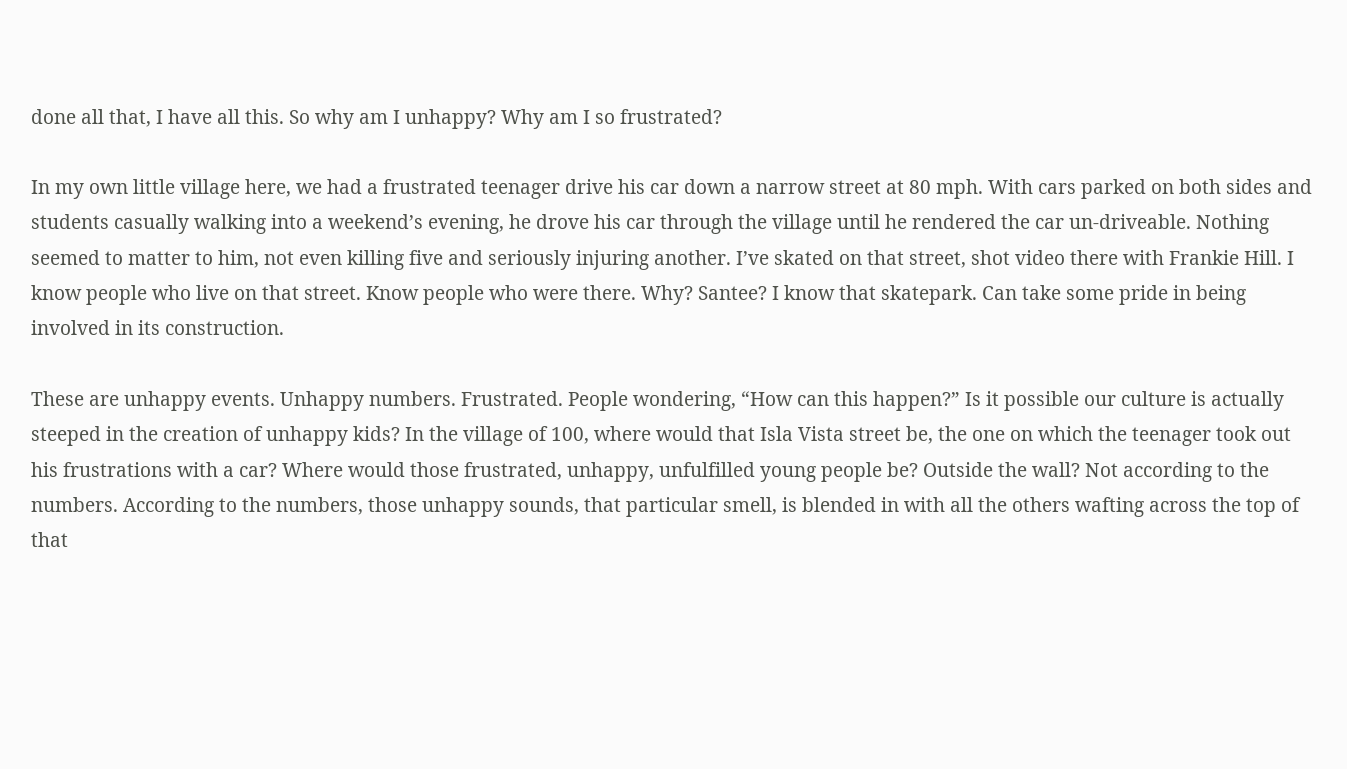done all that, I have all this. So why am I unhappy? Why am I so frustrated?

In my own little village here, we had a frustrated teenager drive his car down a narrow street at 80 mph. With cars parked on both sides and students casually walking into a weekend’s evening, he drove his car through the village until he rendered the car un-driveable. Nothing seemed to matter to him, not even killing five and seriously injuring another. I’ve skated on that street, shot video there with Frankie Hill. I know people who live on that street. Know people who were there. Why? Santee? I know that skatepark. Can take some pride in being involved in its construction.

These are unhappy events. Unhappy numbers. Frustrated. People wondering, “How can this happen?” Is it possible our culture is actually steeped in the creation of unhappy kids? In the village of 100, where would that Isla Vista street be, the one on which the teenager took out his frustrations with a car? Where would those frustrated, unhappy, unfulfilled young people be? Outside the wall? Not according to the numbers. According to the numbers, those unhappy sounds, that particular smell, is blended in with all the others wafting across the top of that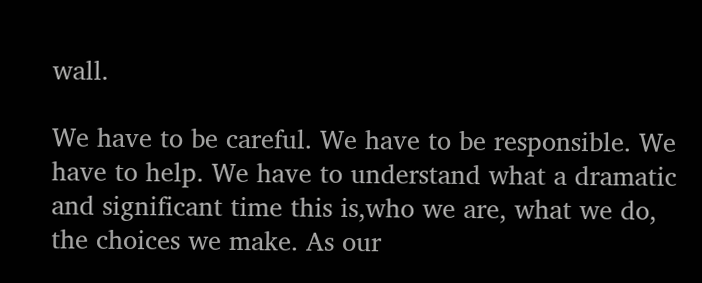wall.

We have to be careful. We have to be responsible. We have to help. We have to understand what a dramatic and significant time this is,who we are, what we do, the choices we make. As our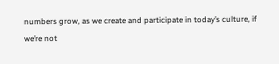numbers grow, as we create and participate in today’s culture, if we’re not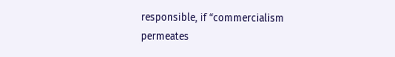responsible, if “commercialism permeates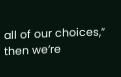all of our choices,” then we’re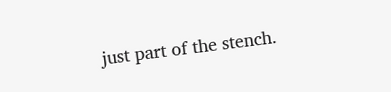just part of the stench.